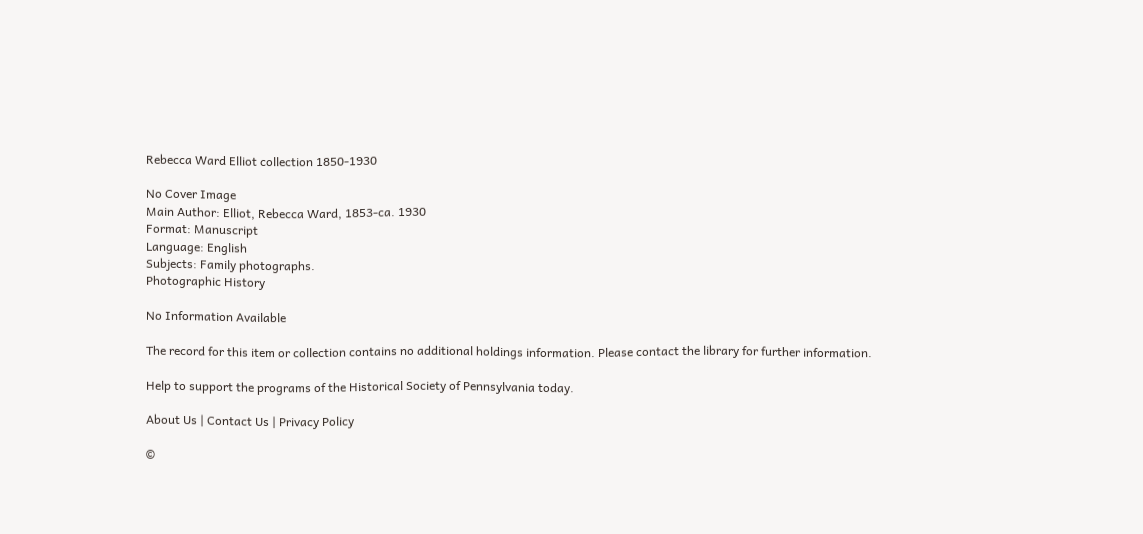Rebecca Ward Elliot collection 1850-1930

No Cover Image
Main Author: Elliot, Rebecca Ward, 1853-ca. 1930
Format: Manuscript
Language: English
Subjects: Family photographs.
Photographic History

No Information Available

The record for this item or collection contains no additional holdings information. Please contact the library for further information.

Help to support the programs of the Historical Society of Pennsylvania today.

About Us | Contact Us | Privacy Policy

©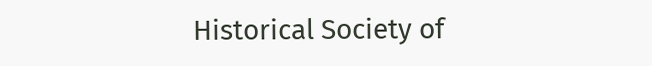Historical Society of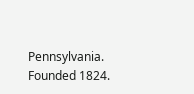Pennsylvania. Founded 1824.